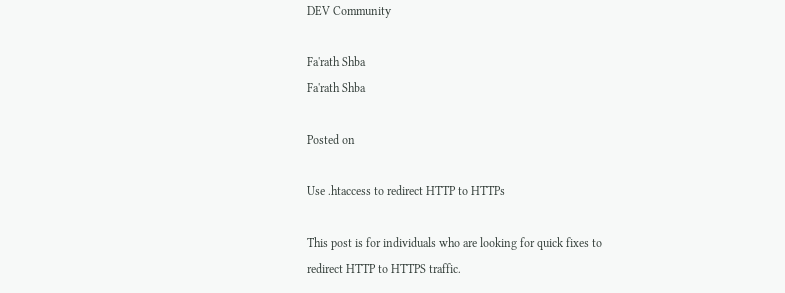DEV Community

Fa'rath Shba
Fa'rath Shba

Posted on

Use .htaccess to redirect HTTP to HTTPs

This post is for individuals who are looking for quick fixes to redirect HTTP to HTTPS traffic.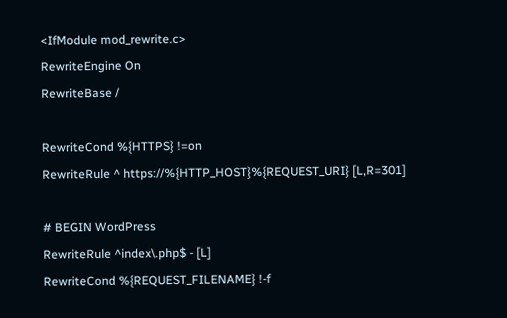<IfModule mod_rewrite.c>
RewriteEngine On
RewriteBase /

RewriteCond %{HTTPS} !=on
RewriteRule ^ https://%{HTTP_HOST}%{REQUEST_URI} [L,R=301]

# BEGIN WordPress
RewriteRule ^index\.php$ - [L]
RewriteCond %{REQUEST_FILENAME} !-f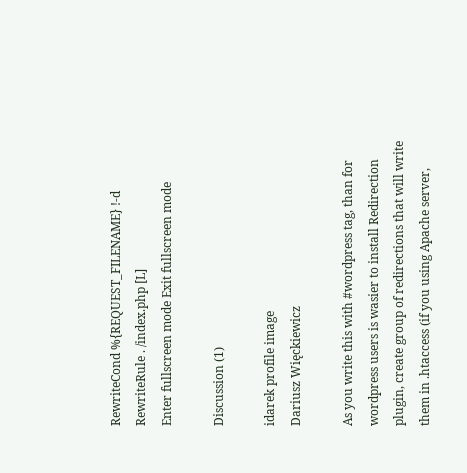RewriteCond %{REQUEST_FILENAME} !-d
RewriteRule . /index.php [L]
Enter fullscreen mode Exit fullscreen mode

Discussion (1)

idarek profile image
Dariusz Więckiewicz

As you write this with #wordpress tag, than for wordpress users is wasier to install Redirection plugin, create group of redirections that will write them in .htaccess (if you using Apache server,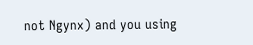not Ngynx) and you using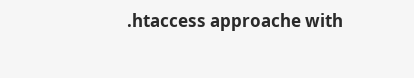.htaccess approache with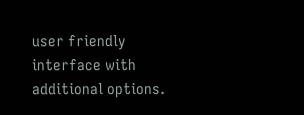user friendly interface with additional options.